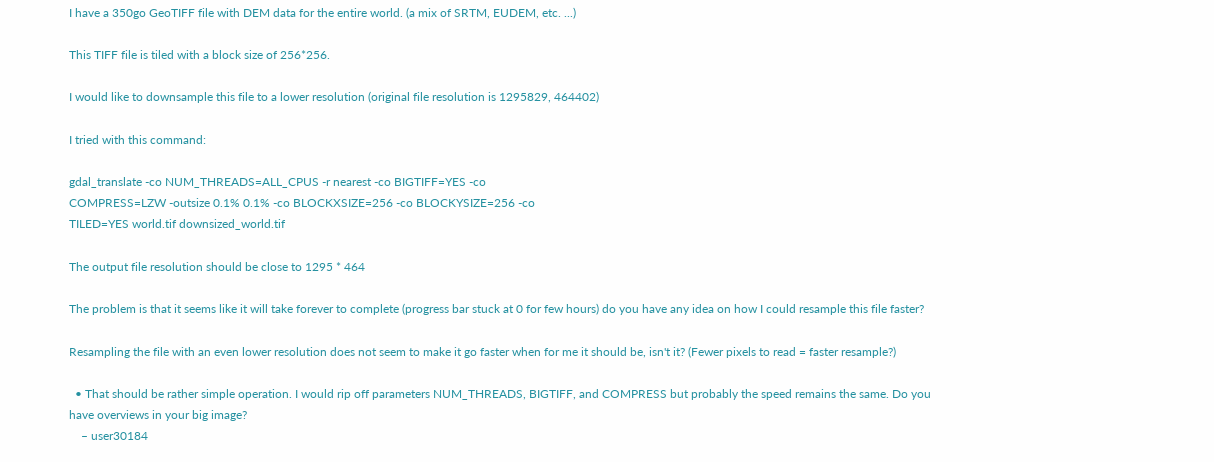I have a 350go GeoTIFF file with DEM data for the entire world. (a mix of SRTM, EUDEM, etc. ...)

This TIFF file is tiled with a block size of 256*256.

I would like to downsample this file to a lower resolution (original file resolution is 1295829, 464402)

I tried with this command:

gdal_translate -co NUM_THREADS=ALL_CPUS -r nearest -co BIGTIFF=YES -co
COMPRESS=LZW -outsize 0.1% 0.1% -co BLOCKXSIZE=256 -co BLOCKYSIZE=256 -co
TILED=YES world.tif downsized_world.tif

The output file resolution should be close to 1295 * 464

The problem is that it seems like it will take forever to complete (progress bar stuck at 0 for few hours) do you have any idea on how I could resample this file faster?

Resampling the file with an even lower resolution does not seem to make it go faster when for me it should be, isn't it? (Fewer pixels to read = faster resample?)

  • That should be rather simple operation. I would rip off parameters NUM_THREADS, BIGTIFF, and COMPRESS but probably the speed remains the same. Do you have overviews in your big image?
    – user30184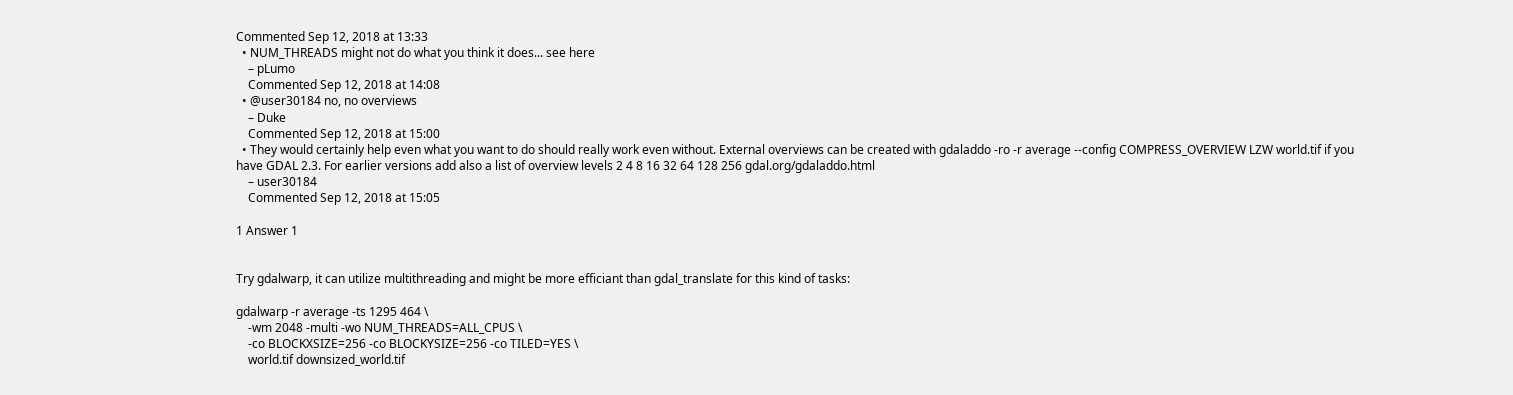Commented Sep 12, 2018 at 13:33
  • NUM_THREADS might not do what you think it does... see here
    – pLumo
    Commented Sep 12, 2018 at 14:08
  • @user30184 no, no overviews
    – Duke
    Commented Sep 12, 2018 at 15:00
  • They would certainly help even what you want to do should really work even without. External overviews can be created with gdaladdo -ro -r average --config COMPRESS_OVERVIEW LZW world.tif if you have GDAL 2.3. For earlier versions add also a list of overview levels 2 4 8 16 32 64 128 256 gdal.org/gdaladdo.html
    – user30184
    Commented Sep 12, 2018 at 15:05

1 Answer 1


Try gdalwarp, it can utilize multithreading and might be more efficiant than gdal_translate for this kind of tasks:

gdalwarp -r average -ts 1295 464 \
    -wm 2048 -multi -wo NUM_THREADS=ALL_CPUS \
    -co BLOCKXSIZE=256 -co BLOCKYSIZE=256 -co TILED=YES \
    world.tif downsized_world.tif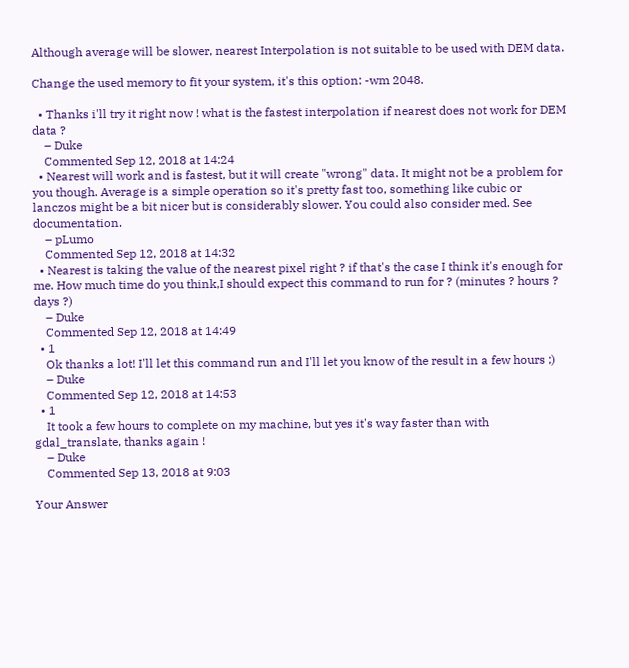Although average will be slower, nearest Interpolation is not suitable to be used with DEM data.

Change the used memory to fit your system, it's this option: -wm 2048.

  • Thanks i'll try it right now ! what is the fastest interpolation if nearest does not work for DEM data ?
    – Duke
    Commented Sep 12, 2018 at 14:24
  • Nearest will work and is fastest, but it will create "wrong" data. It might not be a problem for you though. Average is a simple operation so it's pretty fast too, something like cubic or lanczos might be a bit nicer but is considerably slower. You could also consider med. See documentation.
    – pLumo
    Commented Sep 12, 2018 at 14:32
  • Nearest is taking the value of the nearest pixel right ? if that's the case I think it's enough for me. How much time do you think,I should expect this command to run for ? (minutes ? hours ? days ?)
    – Duke
    Commented Sep 12, 2018 at 14:49
  • 1
    Ok thanks a lot! I'll let this command run and I'll let you know of the result in a few hours ;)
    – Duke
    Commented Sep 12, 2018 at 14:53
  • 1
    It took a few hours to complete on my machine, but yes it's way faster than with gdal_translate, thanks again !
    – Duke
    Commented Sep 13, 2018 at 9:03

Your Answer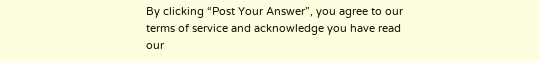By clicking “Post Your Answer”, you agree to our terms of service and acknowledge you have read our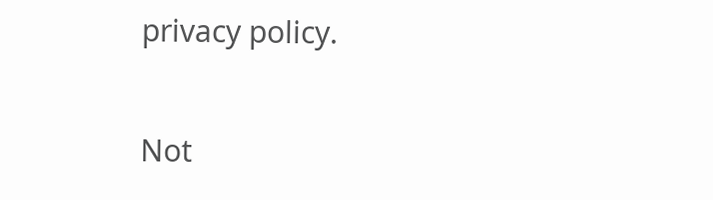privacy policy.

Not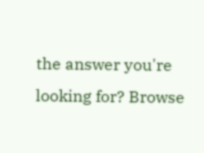the answer you're looking for? Browse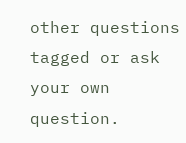other questions tagged or ask your own question.